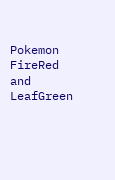Pokemon FireRed and LeafGreen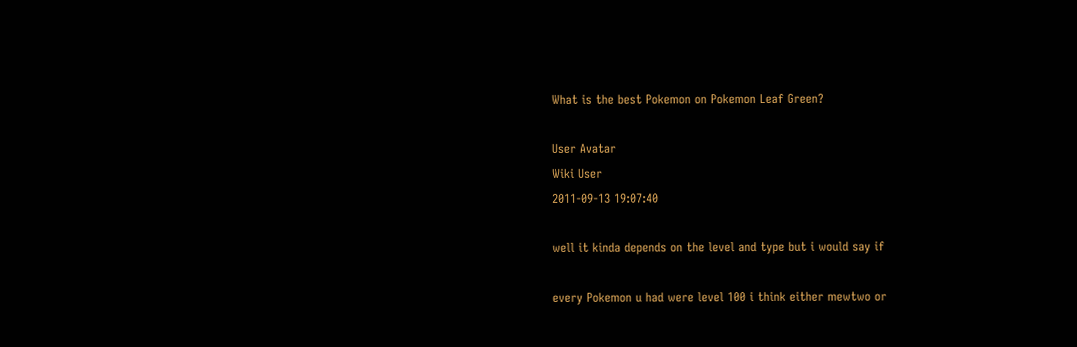What is the best Pokemon on Pokemon Leaf Green?

User Avatar
Wiki User
2011-09-13 19:07:40

well it kinda depends on the level and type but i would say if

every Pokemon u had were level 100 i think either mewtwo or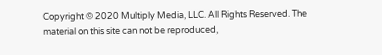Copyright © 2020 Multiply Media, LLC. All Rights Reserved. The material on this site can not be reproduced,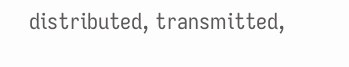distributed, transmitted,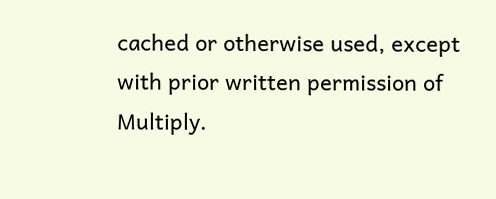cached or otherwise used, except with prior written permission of Multiply.